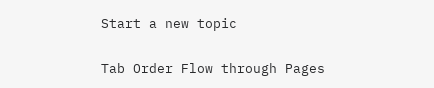Start a new topic

Tab Order Flow through Pages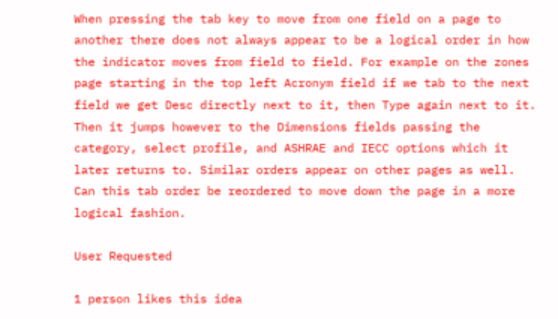When pressing the tab key to move from one field on a page to another there does not always appear to be a logical order in how the indicator moves from field to field. For example on the zones page starting in the top left Acronym field if we tab to the next field we get Desc directly next to it, then Type again next to it. Then it jumps however to the Dimensions fields passing the category, select profile, and ASHRAE and IECC options which it later returns to. Similar orders appear on other pages as well. Can this tab order be reordered to move down the page in a more logical fashion.

User Requested

1 person likes this idea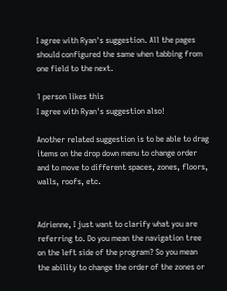I agree with Ryan's suggestion. All the pages should configured the same when tabbing from one field to the next.

1 person likes this
I agree with Ryan's suggestion also!

Another related suggestion is to be able to drag items on the drop down menu to change order and to move to different spaces, zones, floors, walls, roofs, etc.


Adrienne, I just want to clarify what you are referring to. Do you mean the navigation tree on the left side of the program? So you mean the ability to change the order of the zones or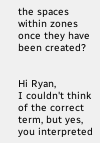the spaces within zones once they have been created?


Hi Ryan,
I couldn't think of the correct term, but yes, you interpreted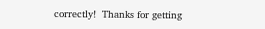correctly!  Thanks for getting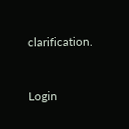clarification.


Login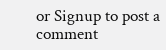or Signup to post a comment